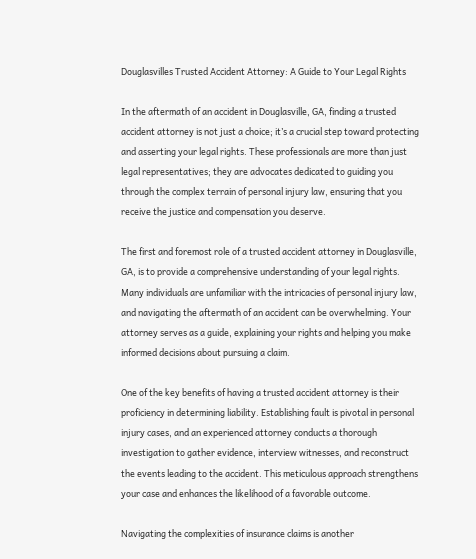Douglasvilles Trusted Accident Attorney: A Guide to Your Legal Rights

In the aftermath of an accident in Douglasville, GA, finding a trusted accident attorney is not just a choice; it’s a crucial step toward protecting and asserting your legal rights. These professionals are more than just legal representatives; they are advocates dedicated to guiding you through the complex terrain of personal injury law, ensuring that you receive the justice and compensation you deserve.

The first and foremost role of a trusted accident attorney in Douglasville, GA, is to provide a comprehensive understanding of your legal rights. Many individuals are unfamiliar with the intricacies of personal injury law, and navigating the aftermath of an accident can be overwhelming. Your attorney serves as a guide, explaining your rights and helping you make informed decisions about pursuing a claim.

One of the key benefits of having a trusted accident attorney is their proficiency in determining liability. Establishing fault is pivotal in personal injury cases, and an experienced attorney conducts a thorough investigation to gather evidence, interview witnesses, and reconstruct the events leading to the accident. This meticulous approach strengthens your case and enhances the likelihood of a favorable outcome.

Navigating the complexities of insurance claims is another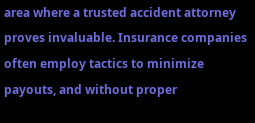area where a trusted accident attorney proves invaluable. Insurance companies often employ tactics to minimize payouts, and without proper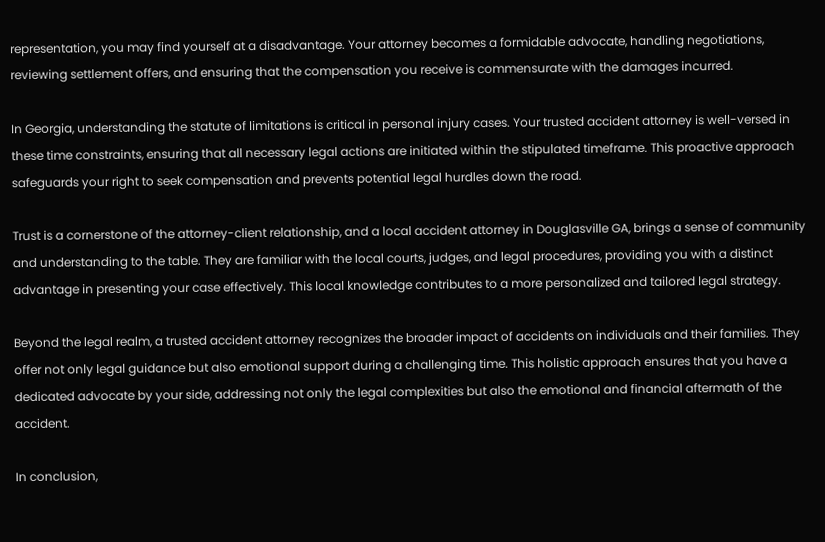representation, you may find yourself at a disadvantage. Your attorney becomes a formidable advocate, handling negotiations, reviewing settlement offers, and ensuring that the compensation you receive is commensurate with the damages incurred.

In Georgia, understanding the statute of limitations is critical in personal injury cases. Your trusted accident attorney is well-versed in these time constraints, ensuring that all necessary legal actions are initiated within the stipulated timeframe. This proactive approach safeguards your right to seek compensation and prevents potential legal hurdles down the road.

Trust is a cornerstone of the attorney-client relationship, and a local accident attorney in Douglasville GA, brings a sense of community and understanding to the table. They are familiar with the local courts, judges, and legal procedures, providing you with a distinct advantage in presenting your case effectively. This local knowledge contributes to a more personalized and tailored legal strategy.

Beyond the legal realm, a trusted accident attorney recognizes the broader impact of accidents on individuals and their families. They offer not only legal guidance but also emotional support during a challenging time. This holistic approach ensures that you have a dedicated advocate by your side, addressing not only the legal complexities but also the emotional and financial aftermath of the accident.

In conclusion,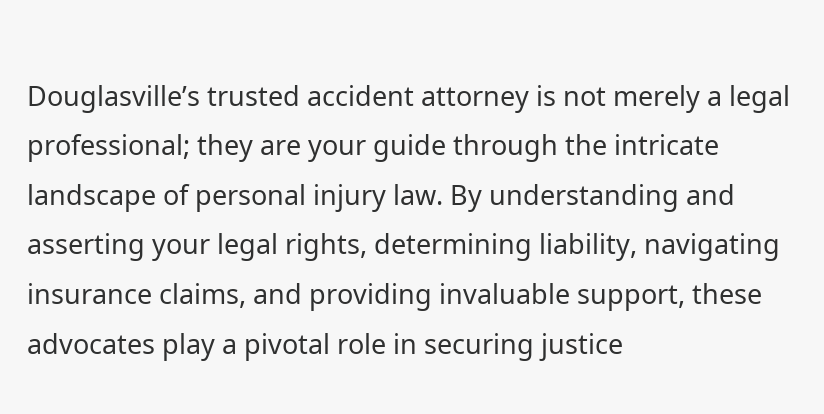Douglasville’s trusted accident attorney is not merely a legal professional; they are your guide through the intricate landscape of personal injury law. By understanding and asserting your legal rights, determining liability, navigating insurance claims, and providing invaluable support, these advocates play a pivotal role in securing justice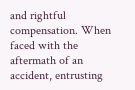and rightful compensation. When faced with the aftermath of an accident, entrusting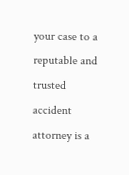your case to a reputable and trusted accident attorney is a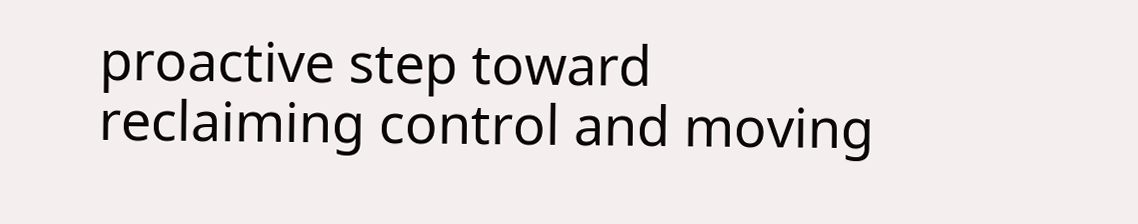proactive step toward reclaiming control and moving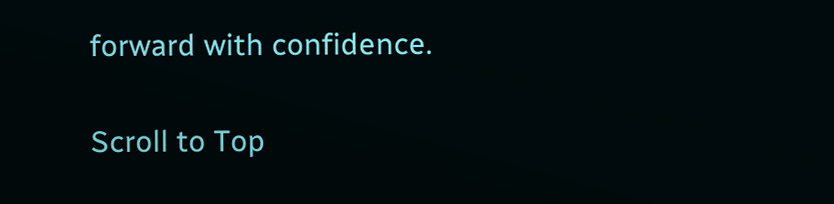forward with confidence.

Scroll to Top